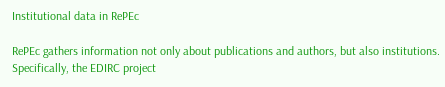Institutional data in RePEc

RePEc gathers information not only about publications and authors, but also institutions. Specifically, the EDIRC project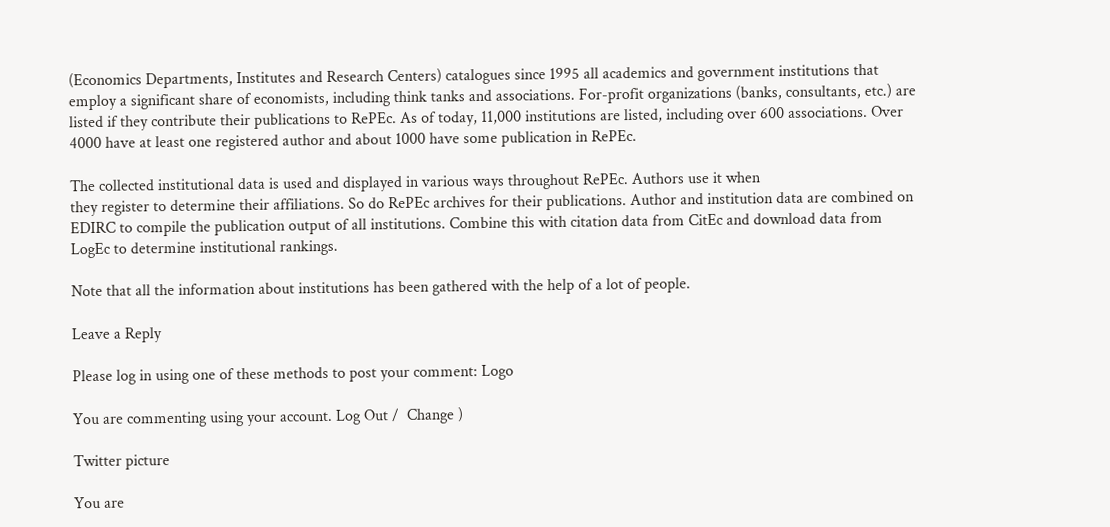(Economics Departments, Institutes and Research Centers) catalogues since 1995 all academics and government institutions that employ a significant share of economists, including think tanks and associations. For-profit organizations (banks, consultants, etc.) are listed if they contribute their publications to RePEc. As of today, 11,000 institutions are listed, including over 600 associations. Over 4000 have at least one registered author and about 1000 have some publication in RePEc.

The collected institutional data is used and displayed in various ways throughout RePEc. Authors use it when
they register to determine their affiliations. So do RePEc archives for their publications. Author and institution data are combined on EDIRC to compile the publication output of all institutions. Combine this with citation data from CitEc and download data from LogEc to determine institutional rankings.

Note that all the information about institutions has been gathered with the help of a lot of people.

Leave a Reply

Please log in using one of these methods to post your comment: Logo

You are commenting using your account. Log Out /  Change )

Twitter picture

You are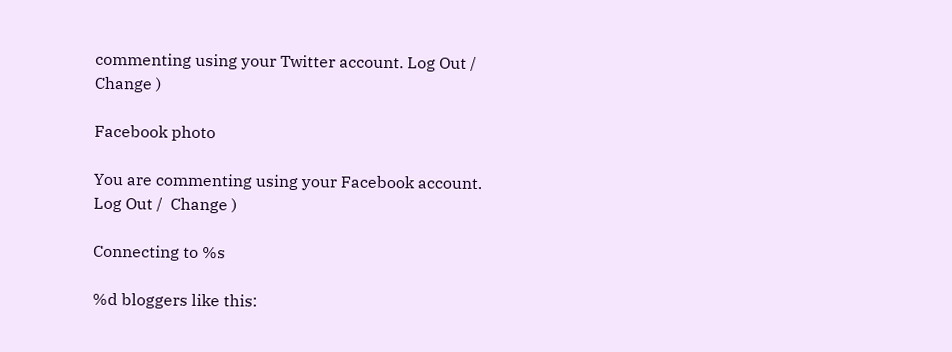commenting using your Twitter account. Log Out /  Change )

Facebook photo

You are commenting using your Facebook account. Log Out /  Change )

Connecting to %s

%d bloggers like this: